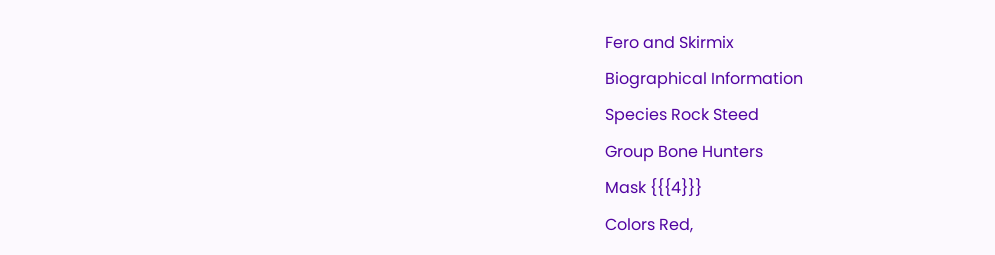Fero and Skirmix
Biographical Information
Species Rock Steed
Group Bone Hunters
Mask {{{4}}}
Colors Red,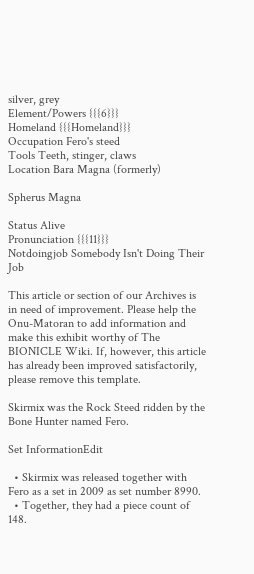silver, grey
Element/Powers {{{6}}}
Homeland {{{Homeland}}}
Occupation Fero's steed
Tools Teeth, stinger, claws
Location Bara Magna (formerly)

Spherus Magna

Status Alive
Pronunciation {{{11}}}
Notdoingjob Somebody Isn't Doing Their Job

This article or section of our Archives is in need of improvement. Please help the Onu-Matoran to add information and make this exhibit worthy of The BIONICLE Wiki. If, however, this article has already been improved satisfactorily, please remove this template.

Skirmix was the Rock Steed ridden by the Bone Hunter named Fero.

Set InformationEdit

  • Skirmix was released together with Fero as a set in 2009 as set number 8990.
  • Together, they had a piece count of 148.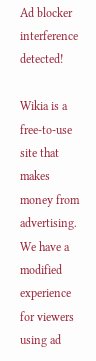Ad blocker interference detected!

Wikia is a free-to-use site that makes money from advertising. We have a modified experience for viewers using ad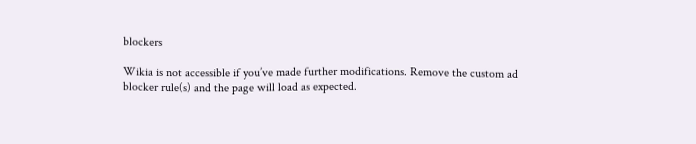blockers

Wikia is not accessible if you’ve made further modifications. Remove the custom ad blocker rule(s) and the page will load as expected.